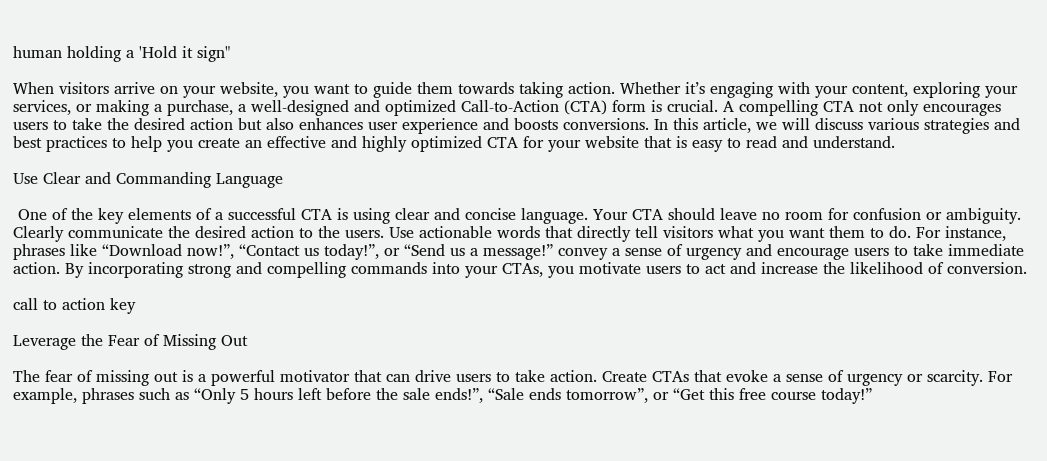human holding a 'Hold it sign"

When visitors arrive on your website, you want to guide them towards taking action. Whether it’s engaging with your content, exploring your services, or making a purchase, a well-designed and optimized Call-to-Action (CTA) form is crucial. A compelling CTA not only encourages users to take the desired action but also enhances user experience and boosts conversions. In this article, we will discuss various strategies and best practices to help you create an effective and highly optimized CTA for your website that is easy to read and understand.

Use Clear and Commanding Language

 One of the key elements of a successful CTA is using clear and concise language. Your CTA should leave no room for confusion or ambiguity. Clearly communicate the desired action to the users. Use actionable words that directly tell visitors what you want them to do. For instance, phrases like “Download now!”, “Contact us today!”, or “Send us a message!” convey a sense of urgency and encourage users to take immediate action. By incorporating strong and compelling commands into your CTAs, you motivate users to act and increase the likelihood of conversion.

call to action key

Leverage the Fear of Missing Out

The fear of missing out is a powerful motivator that can drive users to take action. Create CTAs that evoke a sense of urgency or scarcity. For example, phrases such as “Only 5 hours left before the sale ends!”, “Sale ends tomorrow”, or “Get this free course today!”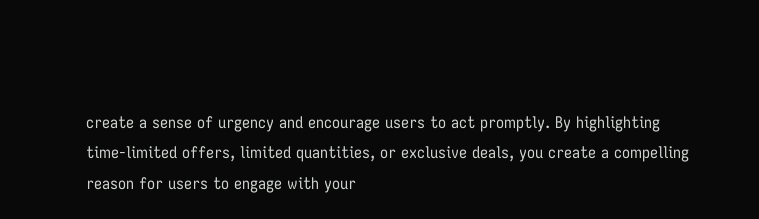create a sense of urgency and encourage users to act promptly. By highlighting time-limited offers, limited quantities, or exclusive deals, you create a compelling reason for users to engage with your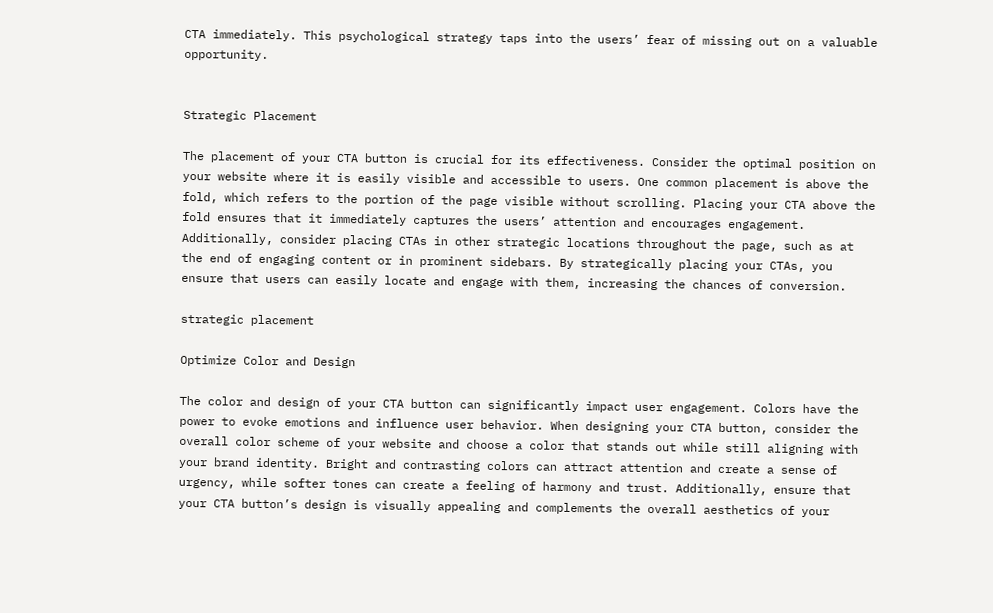CTA immediately. This psychological strategy taps into the users’ fear of missing out on a valuable opportunity.


Strategic Placement

The placement of your CTA button is crucial for its effectiveness. Consider the optimal position on your website where it is easily visible and accessible to users. One common placement is above the fold, which refers to the portion of the page visible without scrolling. Placing your CTA above the fold ensures that it immediately captures the users’ attention and encourages engagement. Additionally, consider placing CTAs in other strategic locations throughout the page, such as at the end of engaging content or in prominent sidebars. By strategically placing your CTAs, you ensure that users can easily locate and engage with them, increasing the chances of conversion.

strategic placement

Optimize Color and Design

The color and design of your CTA button can significantly impact user engagement. Colors have the power to evoke emotions and influence user behavior. When designing your CTA button, consider the overall color scheme of your website and choose a color that stands out while still aligning with your brand identity. Bright and contrasting colors can attract attention and create a sense of urgency, while softer tones can create a feeling of harmony and trust. Additionally, ensure that your CTA button’s design is visually appealing and complements the overall aesthetics of your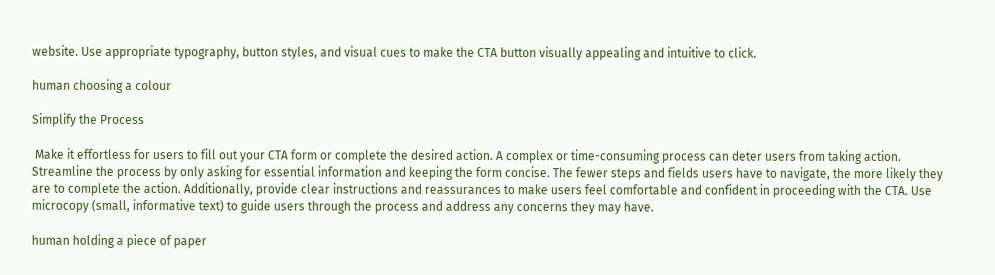website. Use appropriate typography, button styles, and visual cues to make the CTA button visually appealing and intuitive to click.

human choosing a colour

Simplify the Process

 Make it effortless for users to fill out your CTA form or complete the desired action. A complex or time-consuming process can deter users from taking action. Streamline the process by only asking for essential information and keeping the form concise. The fewer steps and fields users have to navigate, the more likely they are to complete the action. Additionally, provide clear instructions and reassurances to make users feel comfortable and confident in proceeding with the CTA. Use microcopy (small, informative text) to guide users through the process and address any concerns they may have.

human holding a piece of paper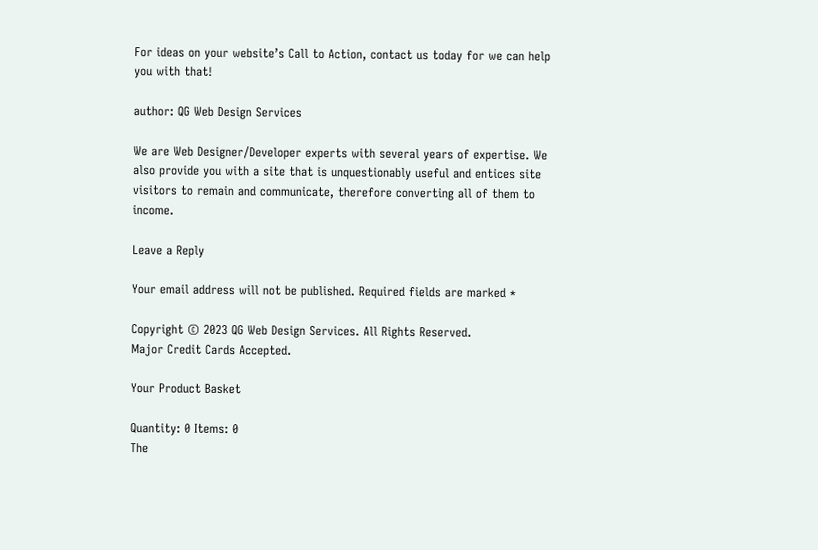For ideas on your website’s Call to Action, contact us today for we can help you with that!

author: QG Web Design Services

We are Web Designer/Developer experts with several years of expertise. We also provide you with a site that is unquestionably useful and entices site visitors to remain and communicate, therefore converting all of them to income.

Leave a Reply

Your email address will not be published. Required fields are marked *

Copyright © 2023 QG Web Design Services. All Rights Reserved.
Major Credit Cards Accepted.

Your Product Basket

Quantity: 0 Items: 0
The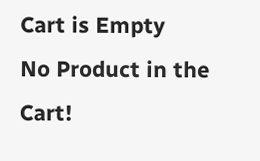Cart is Empty
No Product in the Cart!